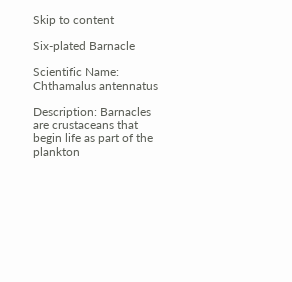Skip to content

Six-plated Barnacle

Scientific Name: Chthamalus antennatus

Description: Barnacles are crustaceans that begin life as part of the plankton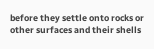before they settle onto rocks or other surfaces and their shells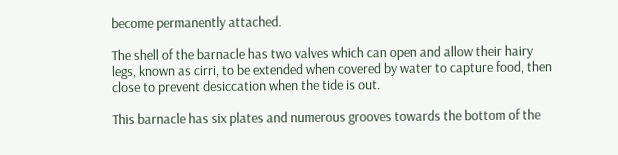become permanently attached.

The shell of the barnacle has two valves which can open and allow their hairy legs, known as cirri, to be extended when covered by water to capture food, then close to prevent desiccation when the tide is out.

This barnacle has six plates and numerous grooves towards the bottom of the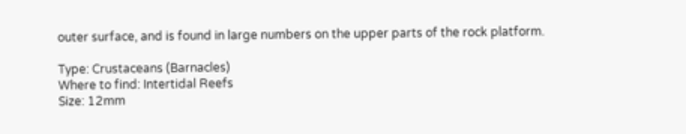outer surface, and is found in large numbers on the upper parts of the rock platform.

Type: Crustaceans (Barnacles)
Where to find: Intertidal Reefs
Size: 12mm